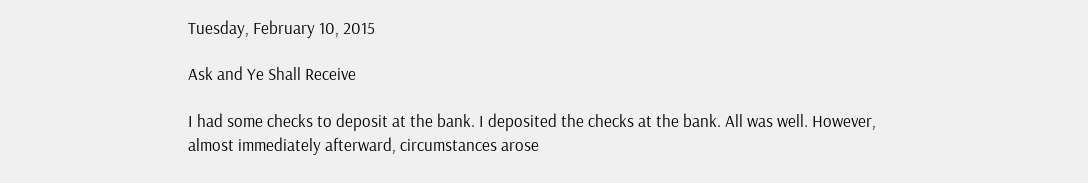Tuesday, February 10, 2015

Ask and Ye Shall Receive

I had some checks to deposit at the bank. I deposited the checks at the bank. All was well. However, almost immediately afterward, circumstances arose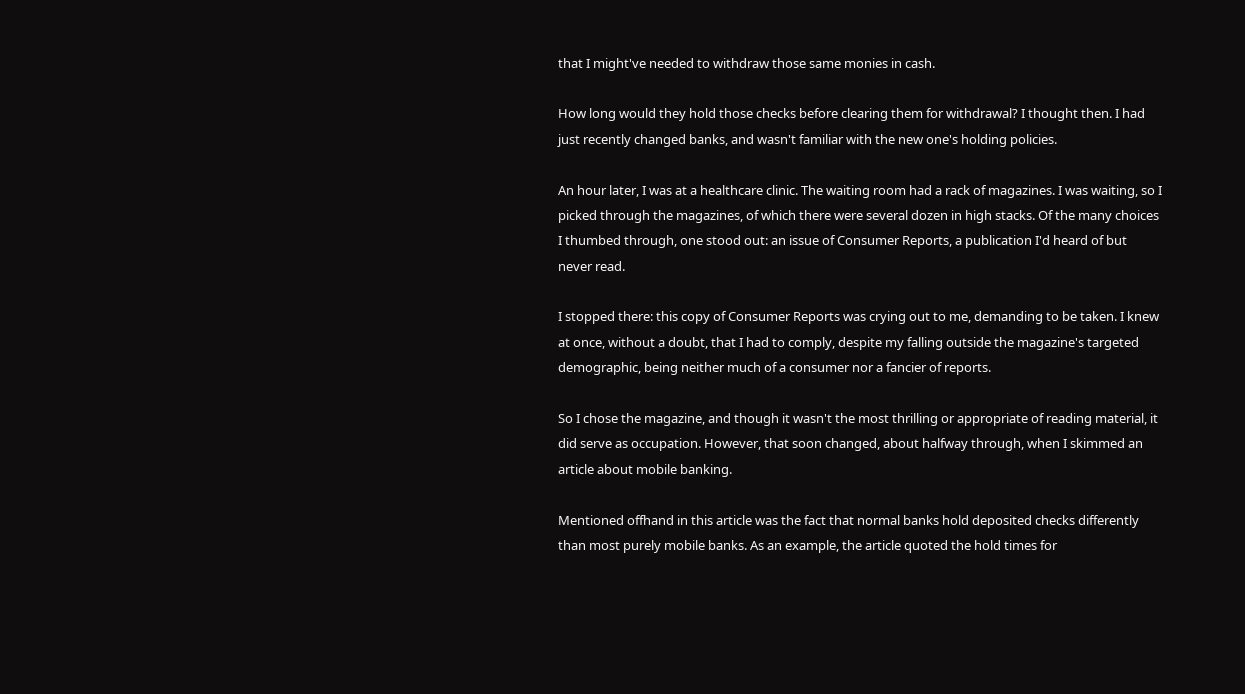that I might've needed to withdraw those same monies in cash.

How long would they hold those checks before clearing them for withdrawal? I thought then. I had just recently changed banks, and wasn't familiar with the new one's holding policies.

An hour later, I was at a healthcare clinic. The waiting room had a rack of magazines. I was waiting, so I picked through the magazines, of which there were several dozen in high stacks. Of the many choices I thumbed through, one stood out: an issue of Consumer Reports, a publication I'd heard of but never read.

I stopped there: this copy of Consumer Reports was crying out to me, demanding to be taken. I knew at once, without a doubt, that I had to comply, despite my falling outside the magazine's targeted demographic, being neither much of a consumer nor a fancier of reports.

So I chose the magazine, and though it wasn't the most thrilling or appropriate of reading material, it did serve as occupation. However, that soon changed, about halfway through, when I skimmed an article about mobile banking.

Mentioned offhand in this article was the fact that normal banks hold deposited checks differently than most purely mobile banks. As an example, the article quoted the hold times for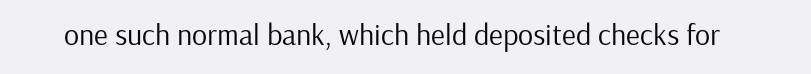one such normal bank, which held deposited checks for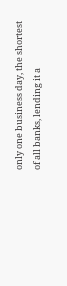only one business day, the shortest of all banks, lending it a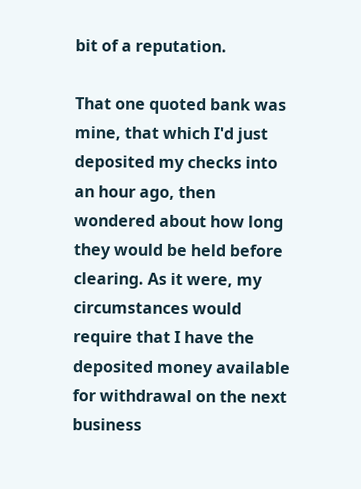bit of a reputation.

That one quoted bank was mine, that which I'd just deposited my checks into an hour ago, then wondered about how long they would be held before clearing. As it were, my circumstances would require that I have the deposited money available for withdrawal on the next business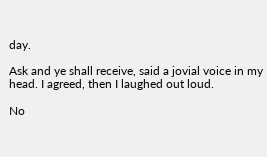day.

Ask and ye shall receive, said a jovial voice in my head. I agreed, then I laughed out loud.

No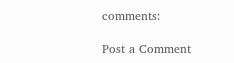comments:

Post a Comment